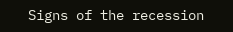Signs of the recession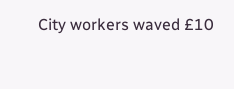City workers waved £10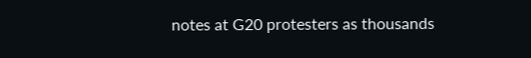notes at G20 protesters as thousands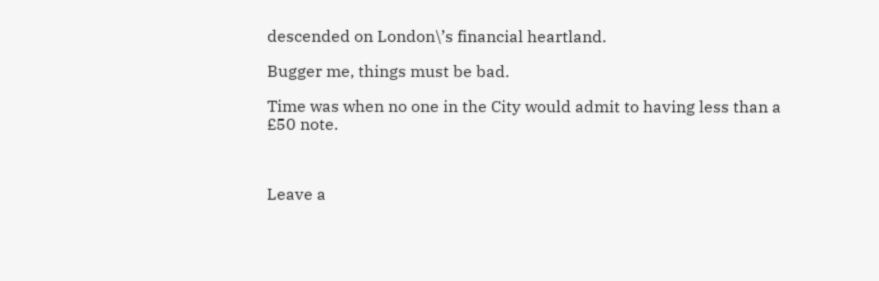descended on London\’s financial heartland.

Bugger me, things must be bad.

Time was when no one in the City would admit to having less than a £50 note.



Leave a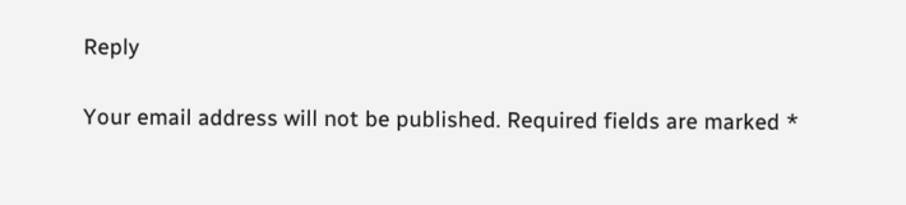Reply

Your email address will not be published. Required fields are marked *